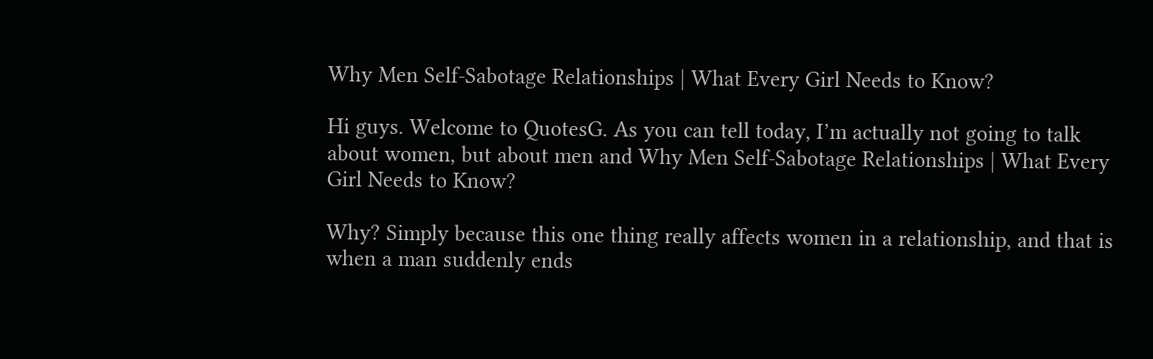Why Men Self-Sabotage Relationships | What Every Girl Needs to Know?

Hi guys. Welcome to QuotesG. As you can tell today, I’m actually not going to talk about women, but about men and Why Men Self-Sabotage Relationships | What Every Girl Needs to Know?

Why? Simply because this one thing really affects women in a relationship, and that is when a man suddenly ends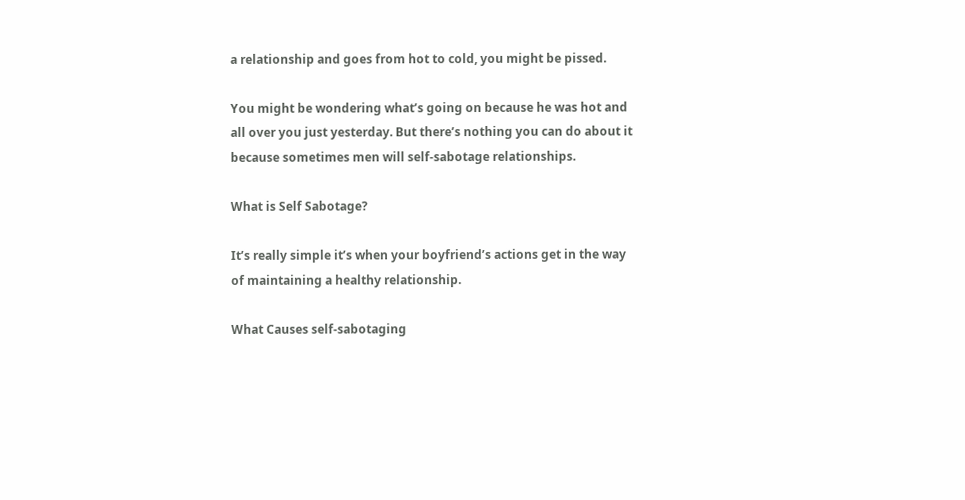a relationship and goes from hot to cold, you might be pissed.

You might be wondering what’s going on because he was hot and all over you just yesterday. But there’s nothing you can do about it because sometimes men will self-sabotage relationships.

What is Self Sabotage?

It’s really simple it’s when your boyfriend’s actions get in the way of maintaining a healthy relationship.

What Causes self-sabotaging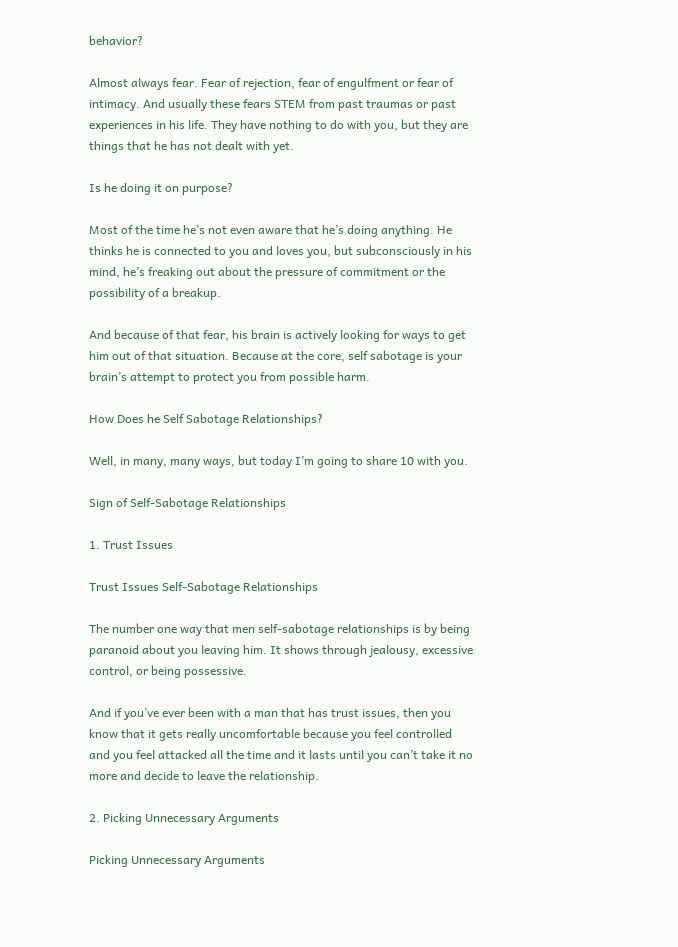behavior?

Almost always fear. Fear of rejection, fear of engulfment or fear of intimacy. And usually these fears STEM from past traumas or past experiences in his life. They have nothing to do with you, but they are things that he has not dealt with yet.

Is he doing it on purpose?

Most of the time he’s not even aware that he’s doing anything. He thinks he is connected to you and loves you, but subconsciously in his mind, he’s freaking out about the pressure of commitment or the possibility of a breakup.

And because of that fear, his brain is actively looking for ways to get him out of that situation. Because at the core, self sabotage is your brain’s attempt to protect you from possible harm.

How Does he Self Sabotage Relationships?

Well, in many, many ways, but today I’m going to share 10 with you.

Sign of Self-Sabotage Relationships

1. Trust Issues

Trust Issues Self-Sabotage Relationships

The number one way that men self-sabotage relationships is by being paranoid about you leaving him. It shows through jealousy, excessive control, or being possessive.

And if you’ve ever been with a man that has trust issues, then you know that it gets really uncomfortable because you feel controlled and you feel attacked all the time and it lasts until you can’t take it no more and decide to leave the relationship.

2. Picking Unnecessary Arguments

Picking Unnecessary Arguments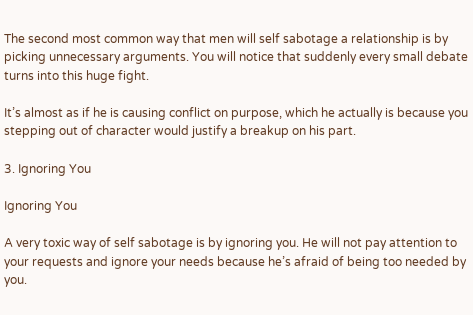The second most common way that men will self sabotage a relationship is by picking unnecessary arguments. You will notice that suddenly every small debate turns into this huge fight.

It’s almost as if he is causing conflict on purpose, which he actually is because you stepping out of character would justify a breakup on his part.

3. Ignoring You

Ignoring You

A very toxic way of self sabotage is by ignoring you. He will not pay attention to your requests and ignore your needs because he’s afraid of being too needed by you.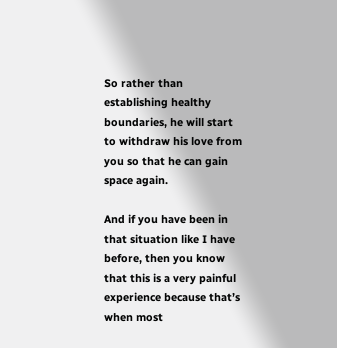So rather than establishing healthy boundaries, he will start to withdraw his love from you so that he can gain space again.

And if you have been in that situation like I have before, then you know that this is a very painful experience because that’s when most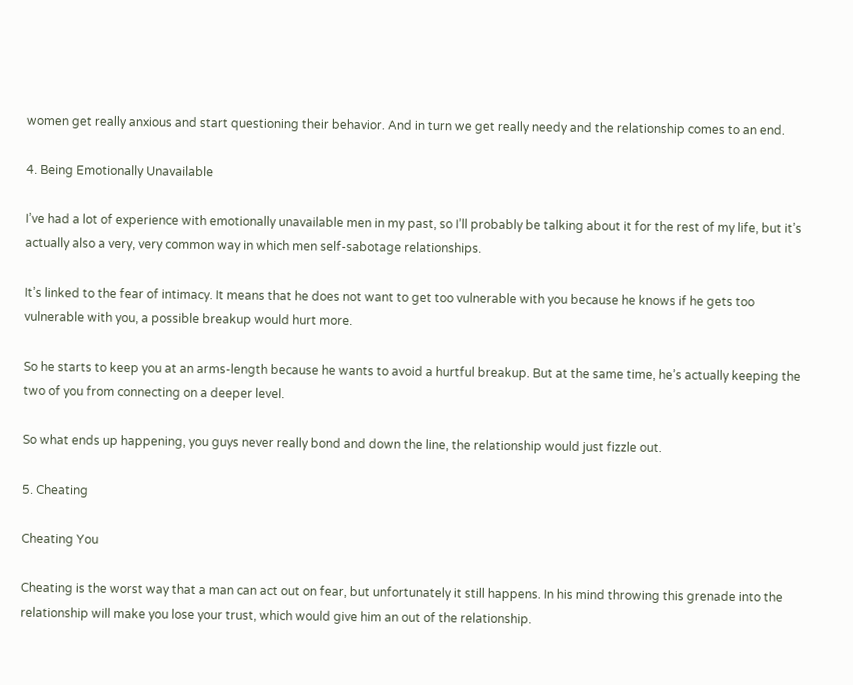women get really anxious and start questioning their behavior. And in turn we get really needy and the relationship comes to an end.

4. Being Emotionally Unavailable

I’ve had a lot of experience with emotionally unavailable men in my past, so I’ll probably be talking about it for the rest of my life, but it’s actually also a very, very common way in which men self-sabotage relationships.

It’s linked to the fear of intimacy. It means that he does not want to get too vulnerable with you because he knows if he gets too vulnerable with you, a possible breakup would hurt more.

So he starts to keep you at an arms-length because he wants to avoid a hurtful breakup. But at the same time, he’s actually keeping the two of you from connecting on a deeper level.

So what ends up happening, you guys never really bond and down the line, the relationship would just fizzle out.

5. Cheating

Cheating You

Cheating is the worst way that a man can act out on fear, but unfortunately it still happens. In his mind throwing this grenade into the relationship will make you lose your trust, which would give him an out of the relationship.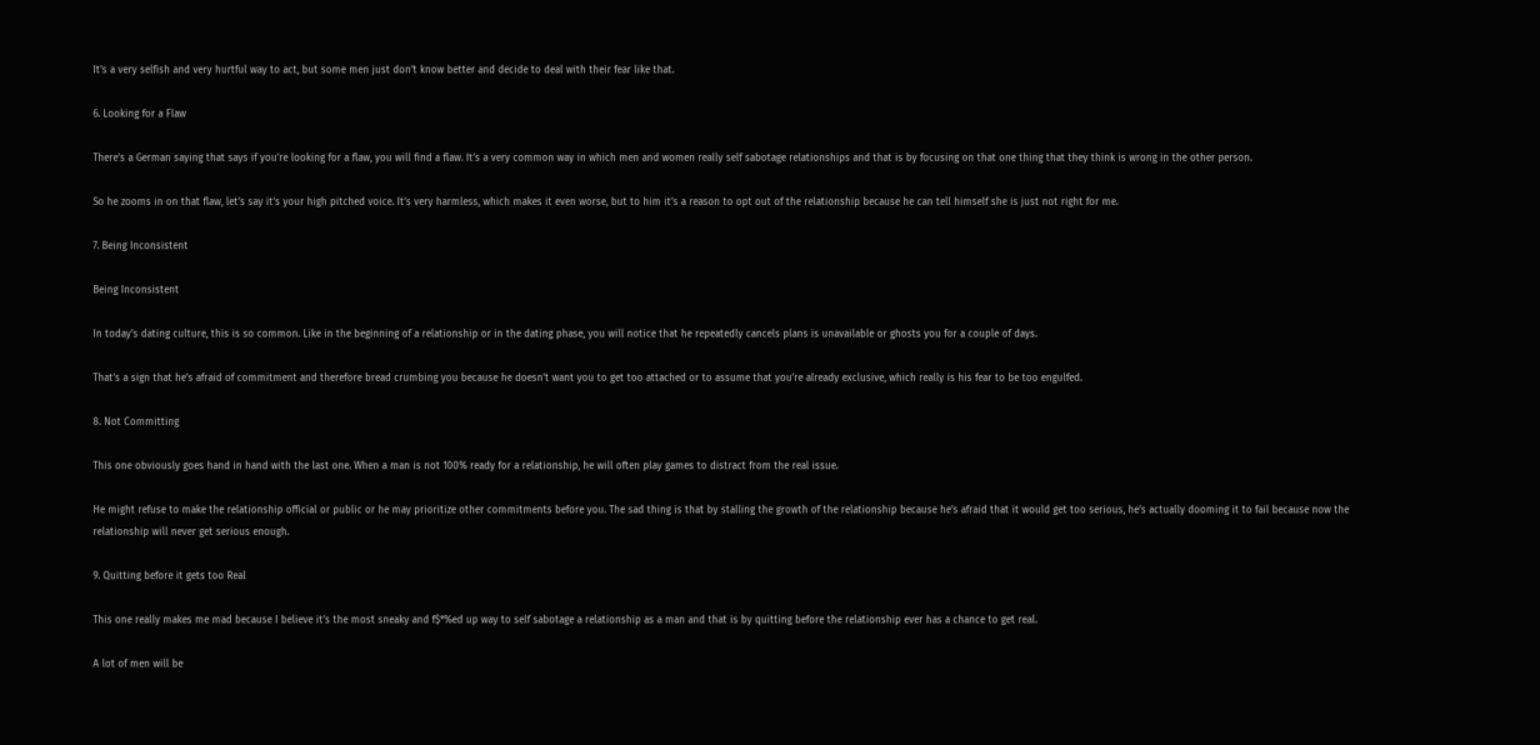It’s a very selfish and very hurtful way to act, but some men just don’t know better and decide to deal with their fear like that.

6. Looking for a Flaw

There’s a German saying that says if you’re looking for a flaw, you will find a flaw. It’s a very common way in which men and women really self sabotage relationships and that is by focusing on that one thing that they think is wrong in the other person.

So he zooms in on that flaw, let’s say it’s your high pitched voice. It’s very harmless, which makes it even worse, but to him it’s a reason to opt out of the relationship because he can tell himself she is just not right for me.

7. Being Inconsistent

Being Inconsistent

In today’s dating culture, this is so common. Like in the beginning of a relationship or in the dating phase, you will notice that he repeatedly cancels plans is unavailable or ghosts you for a couple of days.

That’s a sign that he’s afraid of commitment and therefore bread crumbing you because he doesn’t want you to get too attached or to assume that you’re already exclusive, which really is his fear to be too engulfed.

8. Not Committing

This one obviously goes hand in hand with the last one. When a man is not 100% ready for a relationship, he will often play games to distract from the real issue.

He might refuse to make the relationship official or public or he may prioritize other commitments before you. The sad thing is that by stalling the growth of the relationship because he’s afraid that it would get too serious, he’s actually dooming it to fail because now the relationship will never get serious enough.

9. Quitting before it gets too Real

This one really makes me mad because I believe it’s the most sneaky and f$*%ed up way to self sabotage a relationship as a man and that is by quitting before the relationship ever has a chance to get real.

A lot of men will be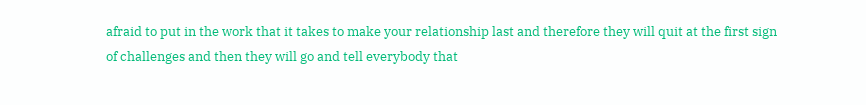afraid to put in the work that it takes to make your relationship last and therefore they will quit at the first sign of challenges and then they will go and tell everybody that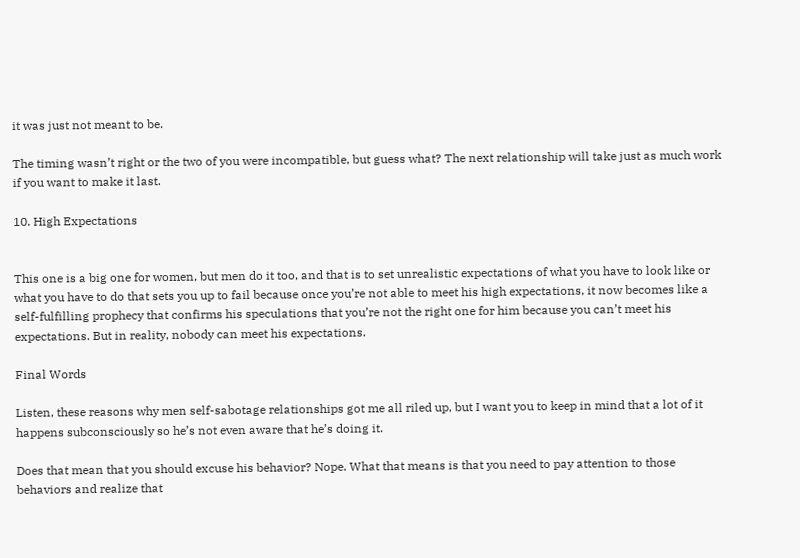it was just not meant to be.

The timing wasn’t right or the two of you were incompatible, but guess what? The next relationship will take just as much work if you want to make it last.

10. High Expectations


This one is a big one for women, but men do it too, and that is to set unrealistic expectations of what you have to look like or what you have to do that sets you up to fail because once you’re not able to meet his high expectations, it now becomes like a self-fulfilling prophecy that confirms his speculations that you’re not the right one for him because you can’t meet his expectations. But in reality, nobody can meet his expectations.

Final Words

Listen, these reasons why men self-sabotage relationships got me all riled up, but I want you to keep in mind that a lot of it happens subconsciously so he’s not even aware that he’s doing it.

Does that mean that you should excuse his behavior? Nope. What that means is that you need to pay attention to those behaviors and realize that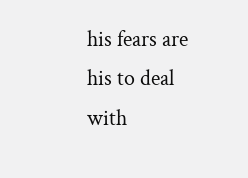his fears are his to deal with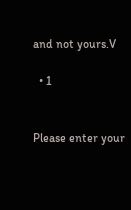and not yours.V

  • 1


Please enter your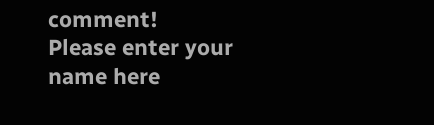comment!
Please enter your name here